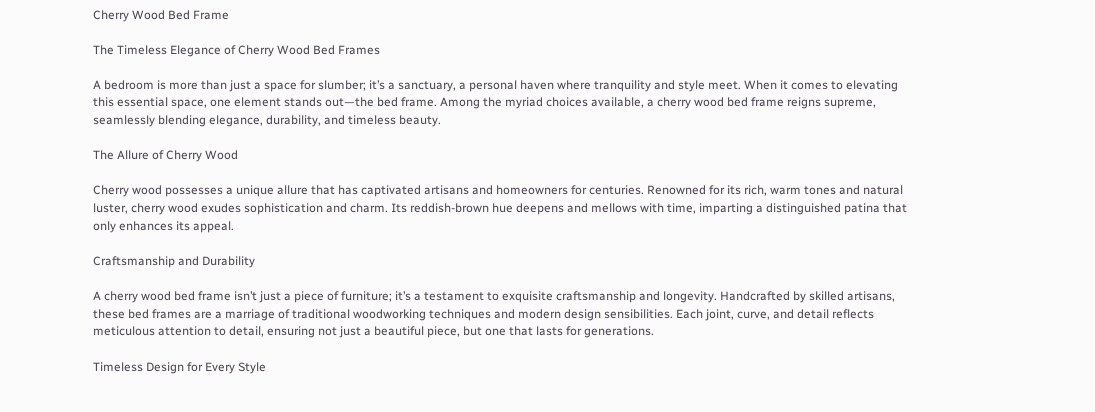Cherry Wood Bed Frame

The Timeless Elegance of Cherry Wood Bed Frames

A bedroom is more than just a space for slumber; it’s a sanctuary, a personal haven where tranquility and style meet. When it comes to elevating this essential space, one element stands out—the bed frame. Among the myriad choices available, a cherry wood bed frame reigns supreme, seamlessly blending elegance, durability, and timeless beauty.

The Allure of Cherry Wood

Cherry wood possesses a unique allure that has captivated artisans and homeowners for centuries. Renowned for its rich, warm tones and natural luster, cherry wood exudes sophistication and charm. Its reddish-brown hue deepens and mellows with time, imparting a distinguished patina that only enhances its appeal.

Craftsmanship and Durability

A cherry wood bed frame isn’t just a piece of furniture; it’s a testament to exquisite craftsmanship and longevity. Handcrafted by skilled artisans, these bed frames are a marriage of traditional woodworking techniques and modern design sensibilities. Each joint, curve, and detail reflects meticulous attention to detail, ensuring not just a beautiful piece, but one that lasts for generations.

Timeless Design for Every Style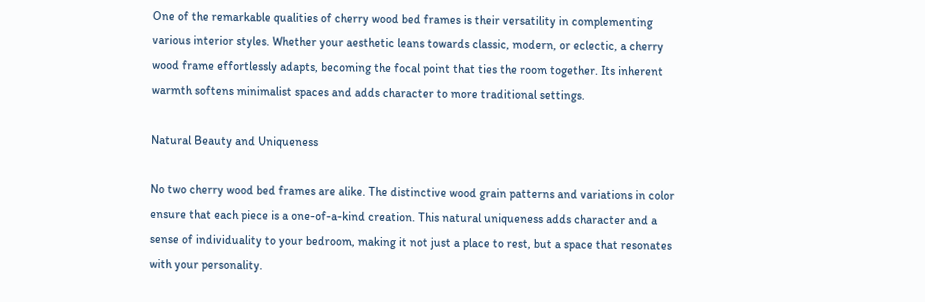One of the remarkable qualities of cherry wood bed frames is their versatility in complementing various interior styles. Whether your aesthetic leans towards classic, modern, or eclectic, a cherry wood frame effortlessly adapts, becoming the focal point that ties the room together. Its inherent warmth softens minimalist spaces and adds character to more traditional settings.

Natural Beauty and Uniqueness

No two cherry wood bed frames are alike. The distinctive wood grain patterns and variations in color ensure that each piece is a one-of-a-kind creation. This natural uniqueness adds character and a sense of individuality to your bedroom, making it not just a place to rest, but a space that resonates with your personality.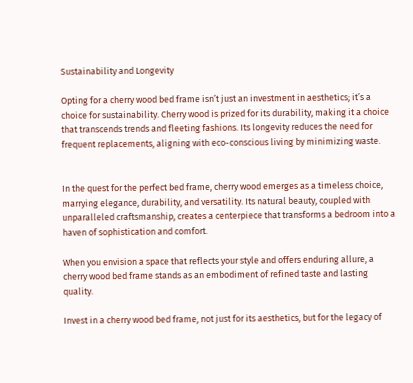Sustainability and Longevity

Opting for a cherry wood bed frame isn’t just an investment in aesthetics; it’s a choice for sustainability. Cherry wood is prized for its durability, making it a choice that transcends trends and fleeting fashions. Its longevity reduces the need for frequent replacements, aligning with eco-conscious living by minimizing waste.


In the quest for the perfect bed frame, cherry wood emerges as a timeless choice, marrying elegance, durability, and versatility. Its natural beauty, coupled with unparalleled craftsmanship, creates a centerpiece that transforms a bedroom into a haven of sophistication and comfort.

When you envision a space that reflects your style and offers enduring allure, a cherry wood bed frame stands as an embodiment of refined taste and lasting quality.

Invest in a cherry wood bed frame, not just for its aesthetics, but for the legacy of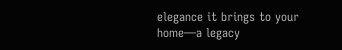elegance it brings to your home—a legacy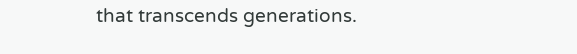that transcends generations.